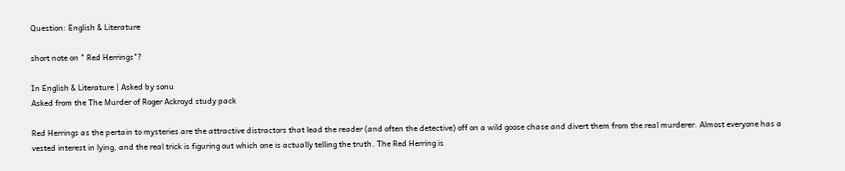Question: English & Literature

short note on " Red Herrings"?

In English & Literature | Asked by sonu
Asked from the The Murder of Roger Ackroyd study pack

Red Herrings as the pertain to mysteries are the attractive distractors that lead the reader (and often the detective) off on a wild goose chase and divert them from the real murderer. Almost everyone has a vested interest in lying, and the real trick is figuring out which one is actually telling the truth. The Red Herring is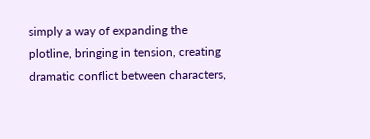simply a way of expanding the plotline, bringing in tension, creating dramatic conflict between characters,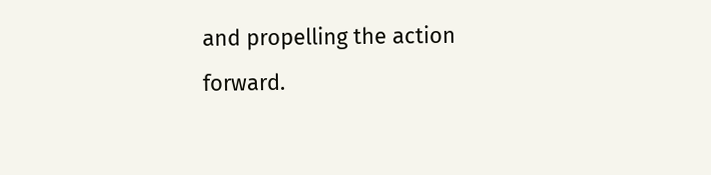and propelling the action forward.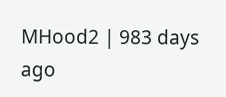MHood2 | 983 days ago